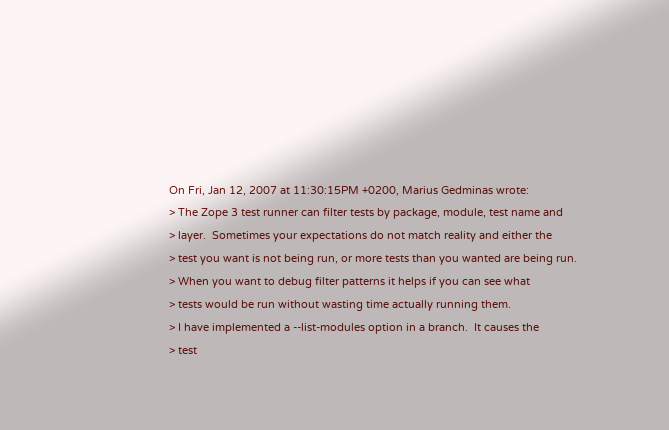On Fri, Jan 12, 2007 at 11:30:15PM +0200, Marius Gedminas wrote:
> The Zope 3 test runner can filter tests by package, module, test name and
> layer.  Sometimes your expectations do not match reality and either the
> test you want is not being run, or more tests than you wanted are being run.
> When you want to debug filter patterns it helps if you can see what
> tests would be run without wasting time actually running them.
> I have implemented a --list-modules option in a branch.  It causes the
> test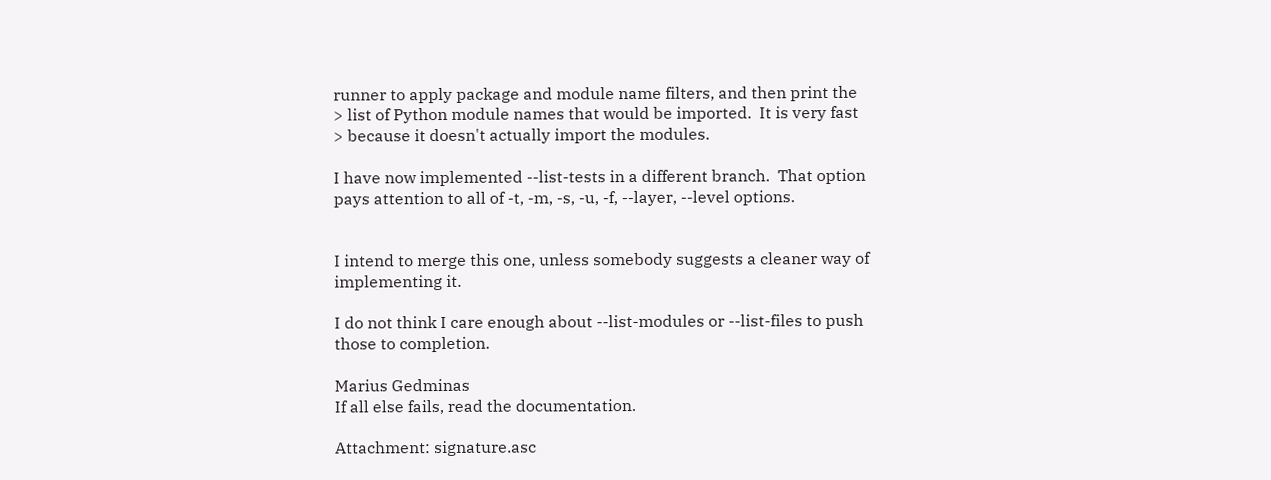runner to apply package and module name filters, and then print the
> list of Python module names that would be imported.  It is very fast
> because it doesn't actually import the modules.

I have now implemented --list-tests in a different branch.  That option
pays attention to all of -t, -m, -s, -u, -f, --layer, --level options.


I intend to merge this one, unless somebody suggests a cleaner way of
implementing it.

I do not think I care enough about --list-modules or --list-files to push
those to completion.

Marius Gedminas
If all else fails, read the documentation.

Attachment: signature.asc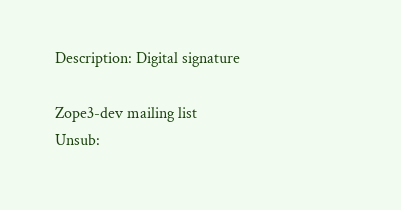Description: Digital signature

Zope3-dev mailing list
Unsub: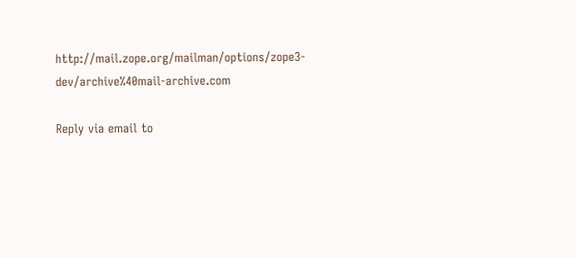http://mail.zope.org/mailman/options/zope3-dev/archive%40mail-archive.com

Reply via email to